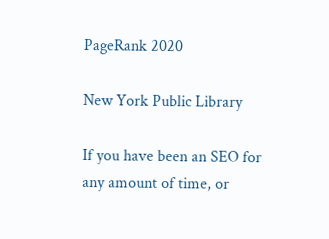PageRank 2020

New York Public Library

If you have been an SEO for any amount of time, or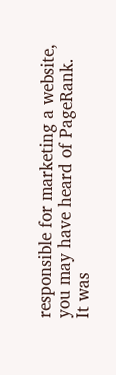responsible for marketing a website, you may have heard of PageRank. It was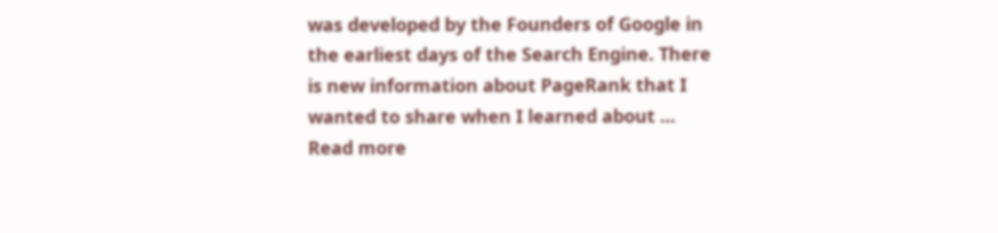was developed by the Founders of Google in the earliest days of the Search Engine. There is new information about PageRank that I wanted to share when I learned about … Read more